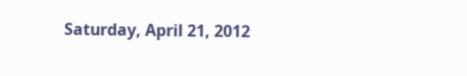Saturday, April 21, 2012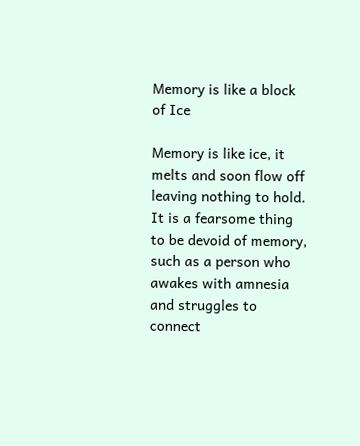Memory is like a block of Ice

Memory is like ice, it melts and soon flow off leaving nothing to hold. It is a fearsome thing to be devoid of memory, such as a person who awakes with amnesia and struggles to connect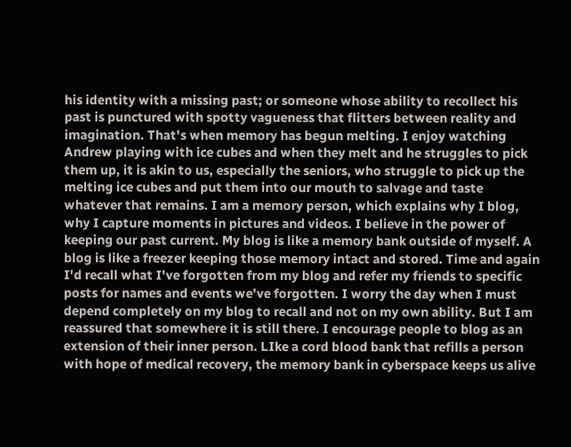his identity with a missing past; or someone whose ability to recollect his past is punctured with spotty vagueness that flitters between reality and imagination. That's when memory has begun melting. I enjoy watching Andrew playing with ice cubes and when they melt and he struggles to pick them up, it is akin to us, especially the seniors, who struggle to pick up the melting ice cubes and put them into our mouth to salvage and taste whatever that remains. I am a memory person, which explains why I blog, why I capture moments in pictures and videos. I believe in the power of keeping our past current. My blog is like a memory bank outside of myself. A blog is like a freezer keeping those memory intact and stored. Time and again I'd recall what I've forgotten from my blog and refer my friends to specific posts for names and events we've forgotten. I worry the day when I must depend completely on my blog to recall and not on my own ability. But I am reassured that somewhere it is still there. I encourage people to blog as an extension of their inner person. LIke a cord blood bank that refills a person with hope of medical recovery, the memory bank in cyberspace keeps us alive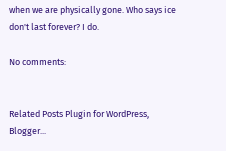when we are physically gone. Who says ice don't last forever? I do.

No comments:


Related Posts Plugin for WordPress, Blogger...